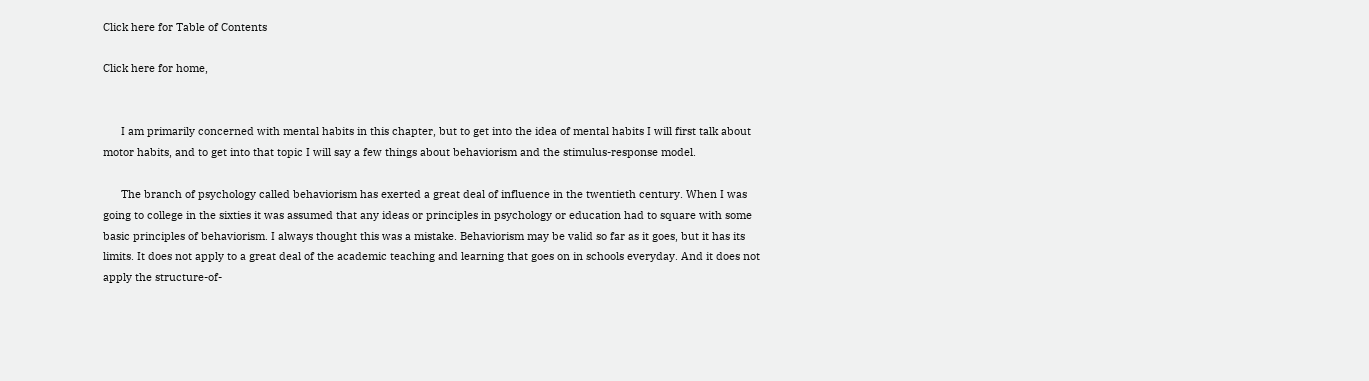Click here for Table of Contents

Click here for home,


      I am primarily concerned with mental habits in this chapter, but to get into the idea of mental habits I will first talk about motor habits, and to get into that topic I will say a few things about behaviorism and the stimulus-response model.

      The branch of psychology called behaviorism has exerted a great deal of influence in the twentieth century. When I was going to college in the sixties it was assumed that any ideas or principles in psychology or education had to square with some basic principles of behaviorism. I always thought this was a mistake. Behaviorism may be valid so far as it goes, but it has its limits. It does not apply to a great deal of the academic teaching and learning that goes on in schools everyday. And it does not apply the structure-of-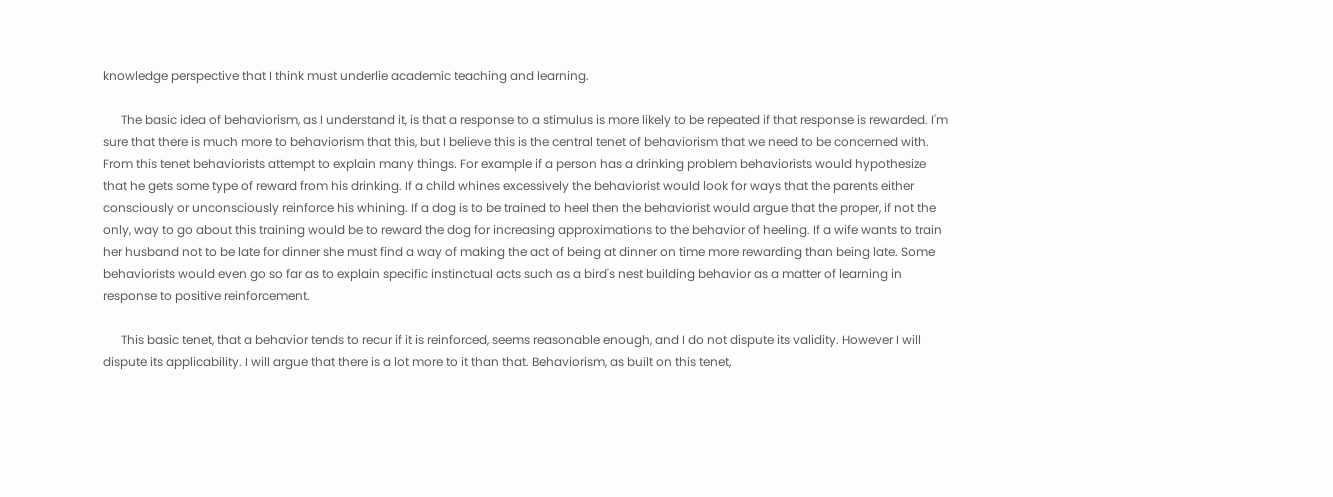knowledge perspective that I think must underlie academic teaching and learning.

      The basic idea of behaviorism, as I understand it, is that a response to a stimulus is more likely to be repeated if that response is rewarded. I'm sure that there is much more to behaviorism that this, but I believe this is the central tenet of behaviorism that we need to be concerned with. From this tenet behaviorists attempt to explain many things. For example if a person has a drinking problem behaviorists would hypothesize that he gets some type of reward from his drinking. If a child whines excessively the behaviorist would look for ways that the parents either consciously or unconsciously reinforce his whining. If a dog is to be trained to heel then the behaviorist would argue that the proper, if not the only, way to go about this training would be to reward the dog for increasing approximations to the behavior of heeling. If a wife wants to train her husband not to be late for dinner she must find a way of making the act of being at dinner on time more rewarding than being late. Some behaviorists would even go so far as to explain specific instinctual acts such as a bird's nest building behavior as a matter of learning in response to positive reinforcement.

      This basic tenet, that a behavior tends to recur if it is reinforced, seems reasonable enough, and I do not dispute its validity. However I will dispute its applicability. I will argue that there is a lot more to it than that. Behaviorism, as built on this tenet,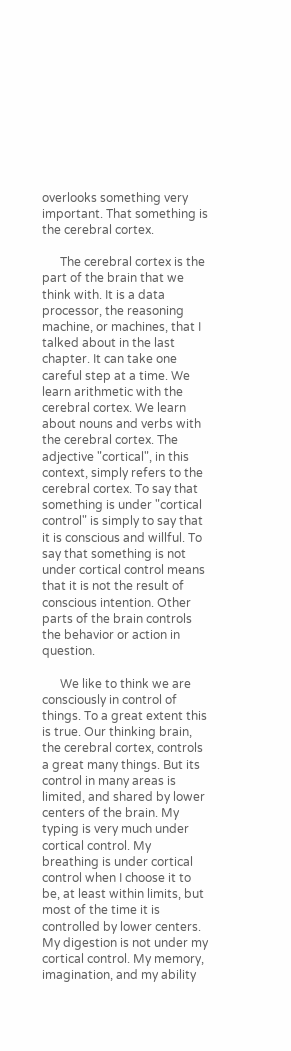overlooks something very important. That something is the cerebral cortex.

      The cerebral cortex is the part of the brain that we think with. It is a data processor, the reasoning machine, or machines, that I talked about in the last chapter. It can take one careful step at a time. We learn arithmetic with the cerebral cortex. We learn about nouns and verbs with the cerebral cortex. The adjective "cortical", in this context, simply refers to the cerebral cortex. To say that something is under "cortical control" is simply to say that it is conscious and willful. To say that something is not under cortical control means that it is not the result of conscious intention. Other parts of the brain controls the behavior or action in question.

      We like to think we are consciously in control of things. To a great extent this is true. Our thinking brain, the cerebral cortex, controls a great many things. But its control in many areas is limited, and shared by lower centers of the brain. My typing is very much under cortical control. My breathing is under cortical control when I choose it to be, at least within limits, but most of the time it is controlled by lower centers. My digestion is not under my cortical control. My memory, imagination, and my ability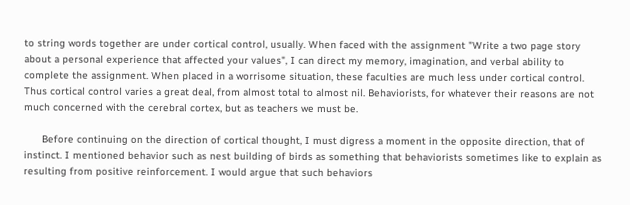to string words together are under cortical control, usually. When faced with the assignment "Write a two page story about a personal experience that affected your values", I can direct my memory, imagination, and verbal ability to complete the assignment. When placed in a worrisome situation, these faculties are much less under cortical control. Thus cortical control varies a great deal, from almost total to almost nil. Behaviorists, for whatever their reasons are not much concerned with the cerebral cortex, but as teachers we must be.

      Before continuing on the direction of cortical thought, I must digress a moment in the opposite direction, that of instinct. I mentioned behavior such as nest building of birds as something that behaviorists sometimes like to explain as resulting from positive reinforcement. I would argue that such behaviors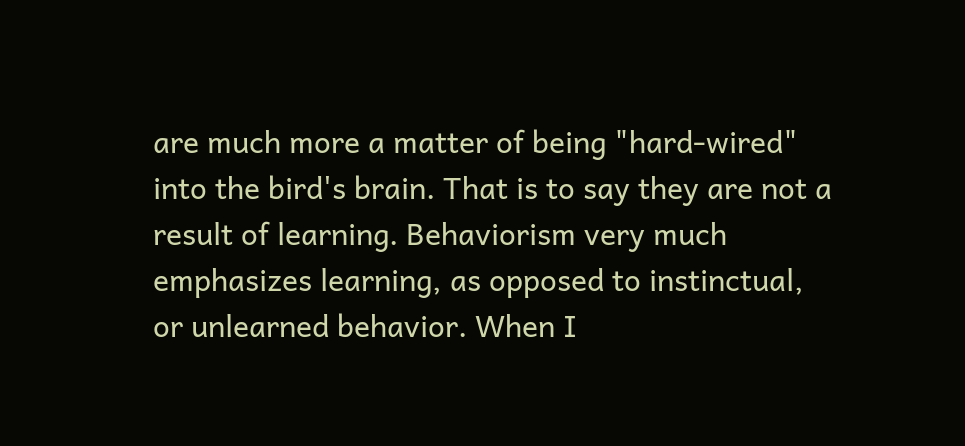are much more a matter of being "hard-wired" into the bird's brain. That is to say they are not a result of learning. Behaviorism very much emphasizes learning, as opposed to instinctual, or unlearned behavior. When I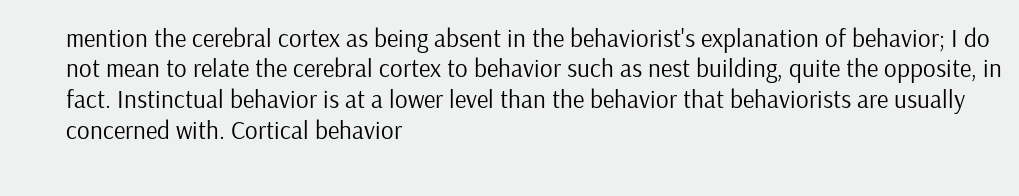mention the cerebral cortex as being absent in the behaviorist's explanation of behavior; I do not mean to relate the cerebral cortex to behavior such as nest building, quite the opposite, in fact. Instinctual behavior is at a lower level than the behavior that behaviorists are usually concerned with. Cortical behavior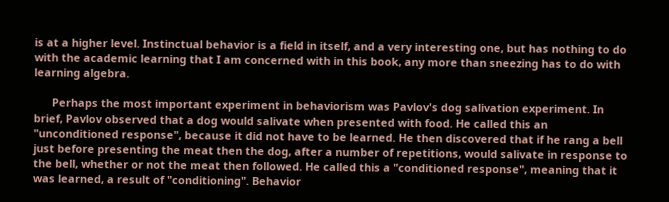is at a higher level. Instinctual behavior is a field in itself, and a very interesting one, but has nothing to do with the academic learning that I am concerned with in this book, any more than sneezing has to do with learning algebra.

      Perhaps the most important experiment in behaviorism was Pavlov's dog salivation experiment. In brief, Pavlov observed that a dog would salivate when presented with food. He called this an "unconditioned response", because it did not have to be learned. He then discovered that if he rang a bell just before presenting the meat then the dog, after a number of repetitions, would salivate in response to the bell, whether or not the meat then followed. He called this a "conditioned response", meaning that it was learned, a result of "conditioning". Behavior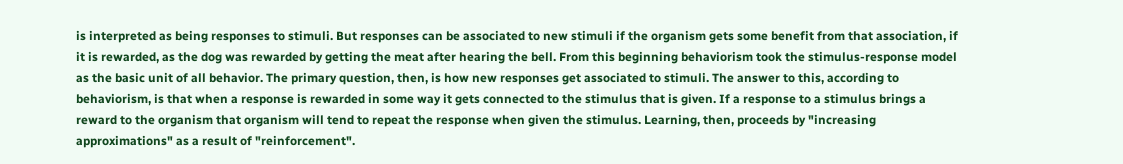is interpreted as being responses to stimuli. But responses can be associated to new stimuli if the organism gets some benefit from that association, if it is rewarded, as the dog was rewarded by getting the meat after hearing the bell. From this beginning behaviorism took the stimulus-response model as the basic unit of all behavior. The primary question, then, is how new responses get associated to stimuli. The answer to this, according to behaviorism, is that when a response is rewarded in some way it gets connected to the stimulus that is given. If a response to a stimulus brings a reward to the organism that organism will tend to repeat the response when given the stimulus. Learning, then, proceeds by "increasing approximations" as a result of "reinforcement".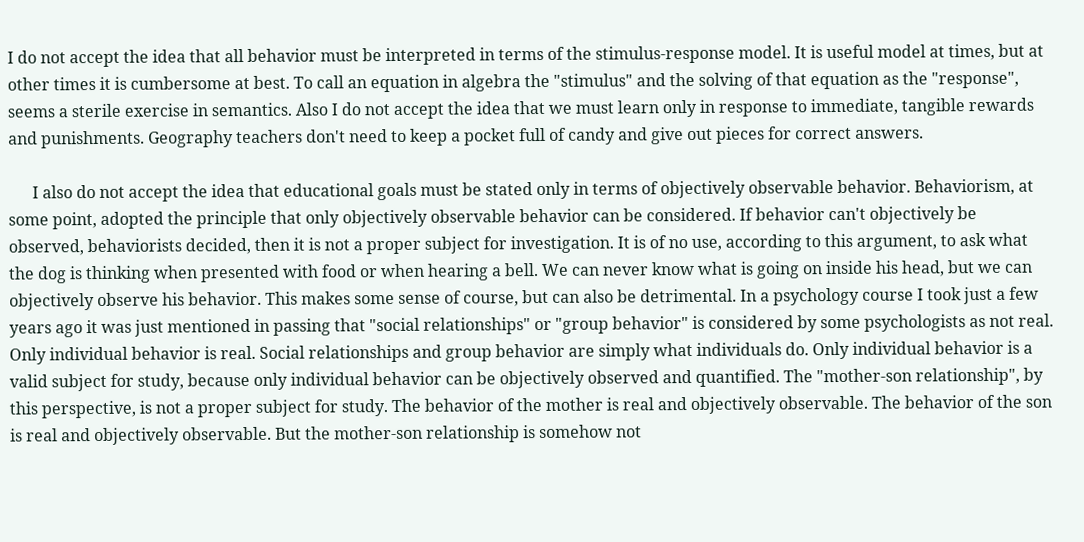I do not accept the idea that all behavior must be interpreted in terms of the stimulus-response model. It is useful model at times, but at other times it is cumbersome at best. To call an equation in algebra the "stimulus" and the solving of that equation as the "response", seems a sterile exercise in semantics. Also I do not accept the idea that we must learn only in response to immediate, tangible rewards and punishments. Geography teachers don't need to keep a pocket full of candy and give out pieces for correct answers.

      I also do not accept the idea that educational goals must be stated only in terms of objectively observable behavior. Behaviorism, at some point, adopted the principle that only objectively observable behavior can be considered. If behavior can't objectively be observed, behaviorists decided, then it is not a proper subject for investigation. It is of no use, according to this argument, to ask what the dog is thinking when presented with food or when hearing a bell. We can never know what is going on inside his head, but we can objectively observe his behavior. This makes some sense of course, but can also be detrimental. In a psychology course I took just a few years ago it was just mentioned in passing that "social relationships" or "group behavior" is considered by some psychologists as not real. Only individual behavior is real. Social relationships and group behavior are simply what individuals do. Only individual behavior is a valid subject for study, because only individual behavior can be objectively observed and quantified. The "mother-son relationship", by this perspective, is not a proper subject for study. The behavior of the mother is real and objectively observable. The behavior of the son is real and objectively observable. But the mother-son relationship is somehow not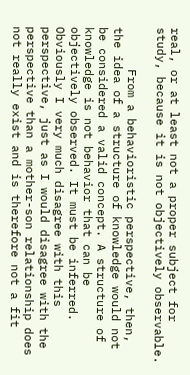real, or at least not a proper subject for study, because it is not objectively observable.

      From a behavioristic perspective, then, the idea of a structure of knowledge would not be considered a valid concept. A structure of knowledge is not behavior that can be objectively observed. It must be inferred. Obviously I very much disagree with this perspective, just as I would disagree with the perspective than a mother-son relationship does not really exist and is therefore not a fit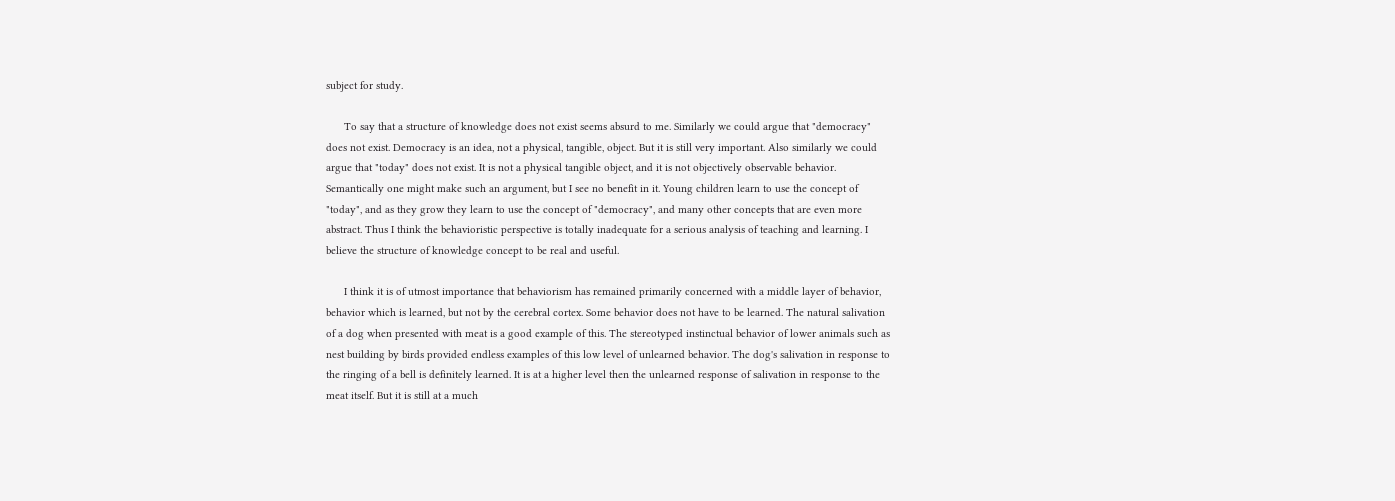subject for study.

      To say that a structure of knowledge does not exist seems absurd to me. Similarly we could argue that "democracy" does not exist. Democracy is an idea, not a physical, tangible, object. But it is still very important. Also similarly we could argue that "today" does not exist. It is not a physical tangible object, and it is not objectively observable behavior. Semantically one might make such an argument, but I see no benefit in it. Young children learn to use the concept of "today", and as they grow they learn to use the concept of "democracy", and many other concepts that are even more abstract. Thus I think the behavioristic perspective is totally inadequate for a serious analysis of teaching and learning. I believe the structure of knowledge concept to be real and useful.

      I think it is of utmost importance that behaviorism has remained primarily concerned with a middle layer of behavior, behavior which is learned, but not by the cerebral cortex. Some behavior does not have to be learned. The natural salivation of a dog when presented with meat is a good example of this. The stereotyped instinctual behavior of lower animals such as nest building by birds provided endless examples of this low level of unlearned behavior. The dog's salivation in response to the ringing of a bell is definitely learned. It is at a higher level then the unlearned response of salivation in response to the meat itself. But it is still at a much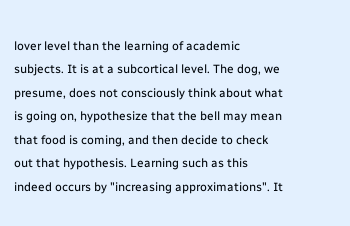lover level than the learning of academic subjects. It is at a subcortical level. The dog, we presume, does not consciously think about what is going on, hypothesize that the bell may mean that food is coming, and then decide to check out that hypothesis. Learning such as this indeed occurs by "increasing approximations". It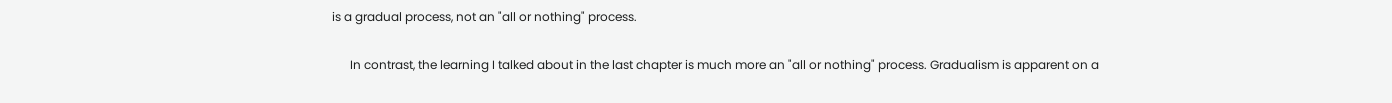is a gradual process, not an "all or nothing" process.

      In contrast, the learning I talked about in the last chapter is much more an "all or nothing" process. Gradualism is apparent on a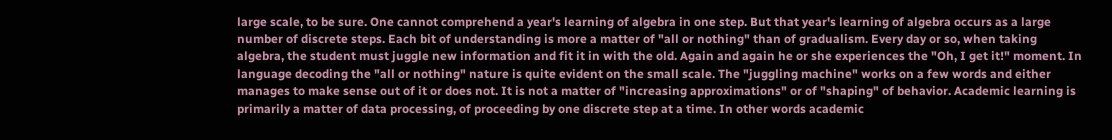large scale, to be sure. One cannot comprehend a year's learning of algebra in one step. But that year's learning of algebra occurs as a large number of discrete steps. Each bit of understanding is more a matter of "all or nothing" than of gradualism. Every day or so, when taking algebra, the student must juggle new information and fit it in with the old. Again and again he or she experiences the "Oh, I get it!" moment. In language decoding the "all or nothing" nature is quite evident on the small scale. The "juggling machine" works on a few words and either manages to make sense out of it or does not. It is not a matter of "increasing approximations" or of "shaping" of behavior. Academic learning is primarily a matter of data processing, of proceeding by one discrete step at a time. In other words academic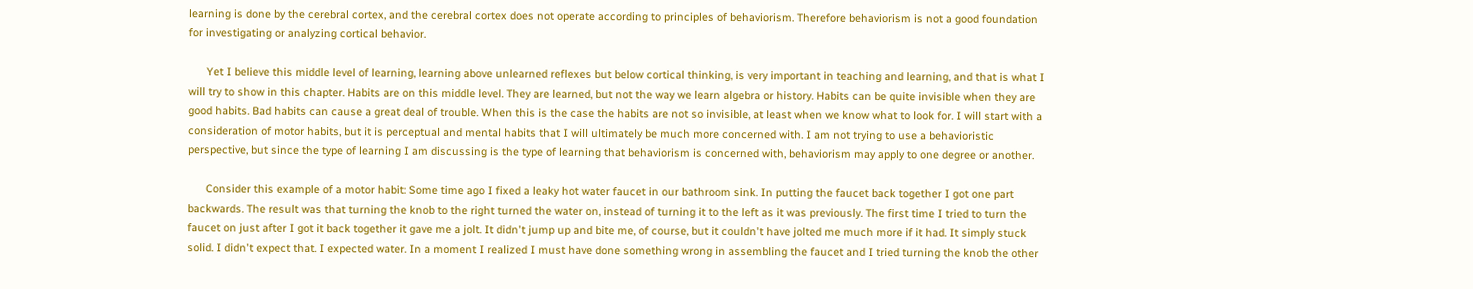learning is done by the cerebral cortex, and the cerebral cortex does not operate according to principles of behaviorism. Therefore behaviorism is not a good foundation for investigating or analyzing cortical behavior.

      Yet I believe this middle level of learning, learning above unlearned reflexes but below cortical thinking, is very important in teaching and learning, and that is what I will try to show in this chapter. Habits are on this middle level. They are learned, but not the way we learn algebra or history. Habits can be quite invisible when they are good habits. Bad habits can cause a great deal of trouble. When this is the case the habits are not so invisible, at least when we know what to look for. I will start with a consideration of motor habits, but it is perceptual and mental habits that I will ultimately be much more concerned with. I am not trying to use a behavioristic perspective, but since the type of learning I am discussing is the type of learning that behaviorism is concerned with, behaviorism may apply to one degree or another.

      Consider this example of a motor habit: Some time ago I fixed a leaky hot water faucet in our bathroom sink. In putting the faucet back together I got one part backwards. The result was that turning the knob to the right turned the water on, instead of turning it to the left as it was previously. The first time I tried to turn the faucet on just after I got it back together it gave me a jolt. It didn't jump up and bite me, of course, but it couldn't have jolted me much more if it had. It simply stuck solid. I didn't expect that. I expected water. In a moment I realized I must have done something wrong in assembling the faucet and I tried turning the knob the other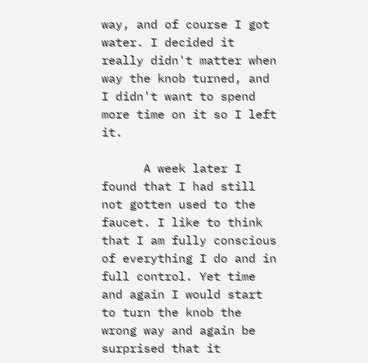way, and of course I got water. I decided it really didn't matter when way the knob turned, and I didn't want to spend more time on it so I left it.

      A week later I found that I had still not gotten used to the faucet. I like to think that I am fully conscious of everything I do and in full control. Yet time and again I would start to turn the knob the wrong way and again be surprised that it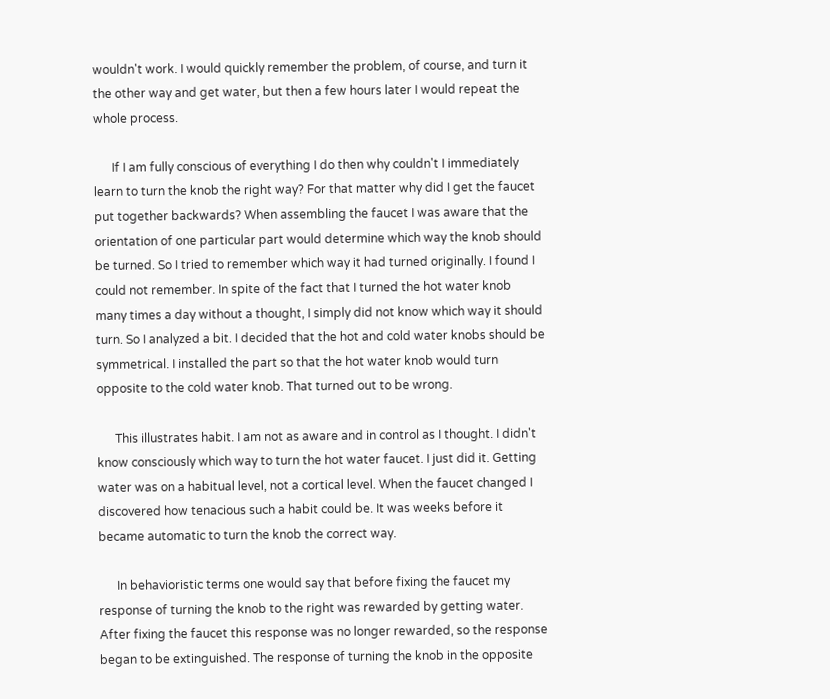wouldn't work. I would quickly remember the problem, of course, and turn it the other way and get water, but then a few hours later I would repeat the whole process.

      If I am fully conscious of everything I do then why couldn't I immediately learn to turn the knob the right way? For that matter why did I get the faucet put together backwards? When assembling the faucet I was aware that the orientation of one particular part would determine which way the knob should be turned. So I tried to remember which way it had turned originally. I found I could not remember. In spite of the fact that I turned the hot water knob many times a day without a thought, I simply did not know which way it should turn. So I analyzed a bit. I decided that the hot and cold water knobs should be symmetrical. I installed the part so that the hot water knob would turn opposite to the cold water knob. That turned out to be wrong.

      This illustrates habit. I am not as aware and in control as I thought. I didn't know consciously which way to turn the hot water faucet. I just did it. Getting water was on a habitual level, not a cortical level. When the faucet changed I discovered how tenacious such a habit could be. It was weeks before it became automatic to turn the knob the correct way.

      In behavioristic terms one would say that before fixing the faucet my response of turning the knob to the right was rewarded by getting water. After fixing the faucet this response was no longer rewarded, so the response began to be extinguished. The response of turning the knob in the opposite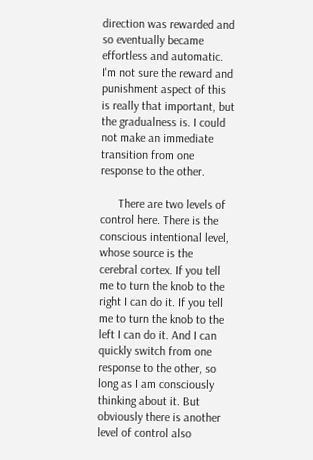direction was rewarded and so eventually became effortless and automatic. I'm not sure the reward and punishment aspect of this is really that important, but the gradualness is. I could not make an immediate transition from one response to the other.

      There are two levels of control here. There is the conscious intentional level, whose source is the cerebral cortex. If you tell me to turn the knob to the right I can do it. If you tell me to turn the knob to the left I can do it. And I can quickly switch from one response to the other, so long as I am consciously thinking about it. But obviously there is another level of control also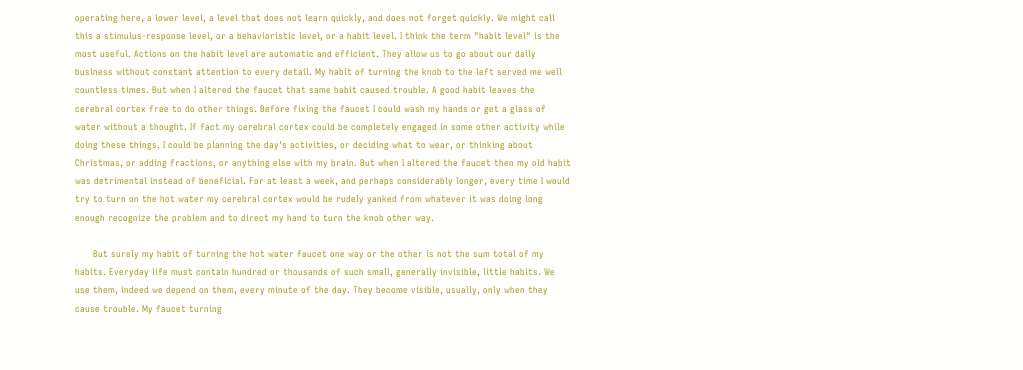operating here, a lower level, a level that does not learn quickly, and does not forget quickly. We might call this a stimulus-response level, or a behavioristic level, or a habit level. I think the term "habit level" is the most useful. Actions on the habit level are automatic and efficient. They allow us to go about our daily business without constant attention to every detail. My habit of turning the knob to the left served me well countless times. But when I altered the faucet that same habit caused trouble. A good habit leaves the cerebral cortex free to do other things. Before fixing the faucet I could wash my hands or get a glass of water without a thought. If fact my cerebral cortex could be completely engaged in some other activity while doing these things. I could be planning the day's activities, or deciding what to wear, or thinking about Christmas, or adding fractions, or anything else with my brain. But when I altered the faucet then my old habit was detrimental instead of beneficial. For at least a week, and perhaps considerably longer, every time I would try to turn on the hot water my cerebral cortex would be rudely yanked from whatever it was doing long enough recognize the problem and to direct my hand to turn the knob other way.

      But surely my habit of turning the hot water faucet one way or the other is not the sum total of my habits. Everyday life must contain hundred or thousands of such small, generally invisible, little habits. We use them, indeed we depend on them, every minute of the day. They become visible, usually, only when they cause trouble. My faucet turning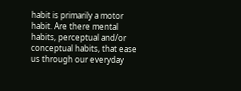habit is primarily a motor habit. Are there mental habits, perceptual and/or conceptual habits, that ease us through our everyday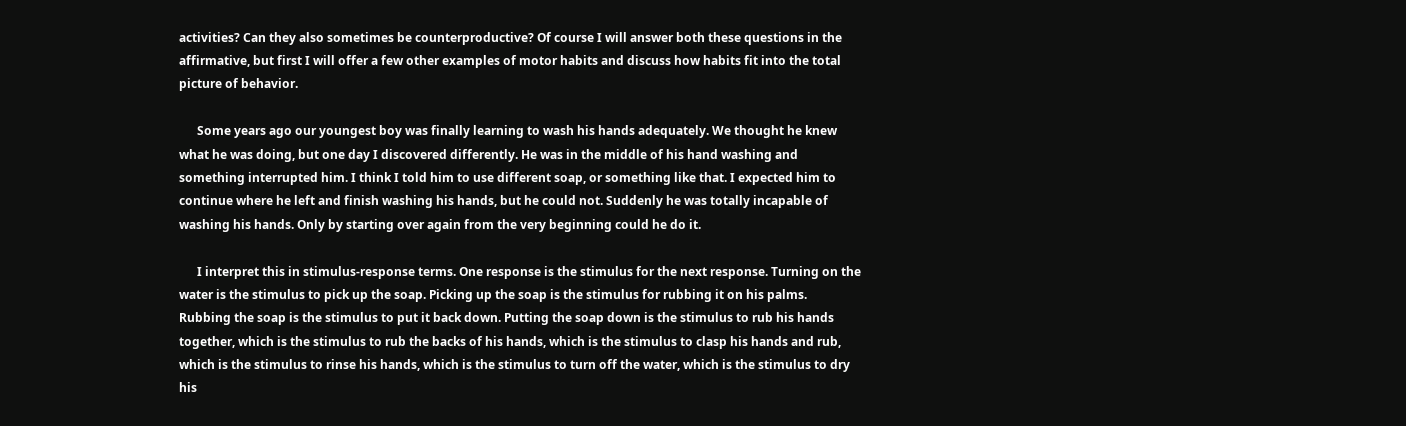activities? Can they also sometimes be counterproductive? Of course I will answer both these questions in the affirmative, but first I will offer a few other examples of motor habits and discuss how habits fit into the total picture of behavior.

      Some years ago our youngest boy was finally learning to wash his hands adequately. We thought he knew what he was doing, but one day I discovered differently. He was in the middle of his hand washing and something interrupted him. I think I told him to use different soap, or something like that. I expected him to continue where he left and finish washing his hands, but he could not. Suddenly he was totally incapable of washing his hands. Only by starting over again from the very beginning could he do it.

      I interpret this in stimulus-response terms. One response is the stimulus for the next response. Turning on the water is the stimulus to pick up the soap. Picking up the soap is the stimulus for rubbing it on his palms. Rubbing the soap is the stimulus to put it back down. Putting the soap down is the stimulus to rub his hands together, which is the stimulus to rub the backs of his hands, which is the stimulus to clasp his hands and rub, which is the stimulus to rinse his hands, which is the stimulus to turn off the water, which is the stimulus to dry his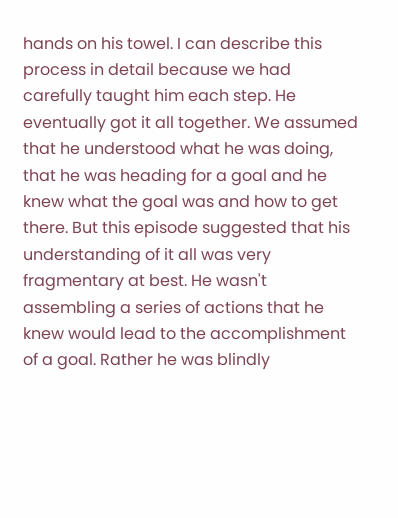hands on his towel. I can describe this process in detail because we had carefully taught him each step. He eventually got it all together. We assumed that he understood what he was doing, that he was heading for a goal and he knew what the goal was and how to get there. But this episode suggested that his understanding of it all was very fragmentary at best. He wasn't assembling a series of actions that he knew would lead to the accomplishment of a goal. Rather he was blindly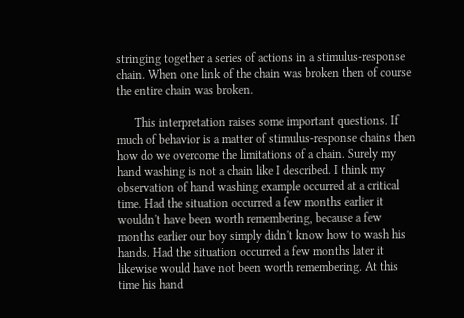stringing together a series of actions in a stimulus-response chain. When one link of the chain was broken then of course the entire chain was broken.

      This interpretation raises some important questions. If much of behavior is a matter of stimulus-response chains then how do we overcome the limitations of a chain. Surely my hand washing is not a chain like I described. I think my observation of hand washing example occurred at a critical time. Had the situation occurred a few months earlier it wouldn't have been worth remembering, because a few months earlier our boy simply didn't know how to wash his hands. Had the situation occurred a few months later it likewise would have not been worth remembering. At this time his hand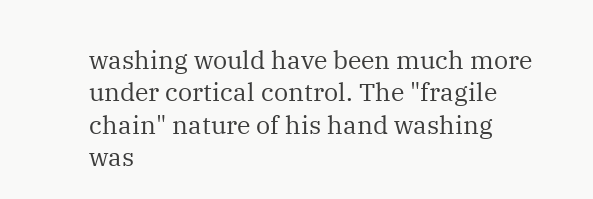washing would have been much more under cortical control. The "fragile chain" nature of his hand washing was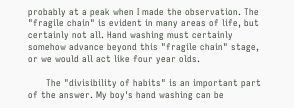probably at a peak when I made the observation. The "fragile chain" is evident in many areas of life, but certainly not all. Hand washing must certainly somehow advance beyond this "fragile chain" stage, or we would all act like four year olds.

      The "divisibility of habits" is an important part of the answer. My boy's hand washing can be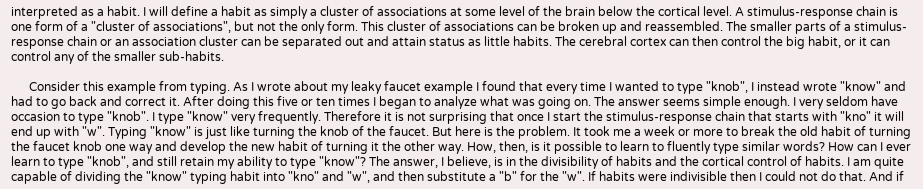interpreted as a habit. I will define a habit as simply a cluster of associations at some level of the brain below the cortical level. A stimulus-response chain is one form of a "cluster of associations", but not the only form. This cluster of associations can be broken up and reassembled. The smaller parts of a stimulus-response chain or an association cluster can be separated out and attain status as little habits. The cerebral cortex can then control the big habit, or it can control any of the smaller sub-habits.

      Consider this example from typing. As I wrote about my leaky faucet example I found that every time I wanted to type "knob", I instead wrote "know" and had to go back and correct it. After doing this five or ten times I began to analyze what was going on. The answer seems simple enough. I very seldom have occasion to type "knob". I type "know" very frequently. Therefore it is not surprising that once I start the stimulus-response chain that starts with "kno" it will end up with "w". Typing "know" is just like turning the knob of the faucet. But here is the problem. It took me a week or more to break the old habit of turning the faucet knob one way and develop the new habit of turning it the other way. How, then, is it possible to learn to fluently type similar words? How can I ever learn to type "knob", and still retain my ability to type "know"? The answer, I believe, is in the divisibility of habits and the cortical control of habits. I am quite capable of dividing the "know" typing habit into "kno" and "w", and then substitute a "b" for the "w". If habits were indivisible then I could not do that. And if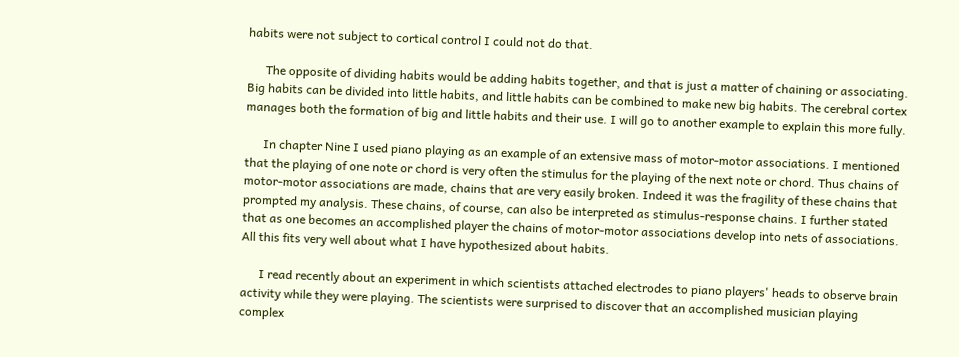habits were not subject to cortical control I could not do that.

      The opposite of dividing habits would be adding habits together, and that is just a matter of chaining or associating. Big habits can be divided into little habits, and little habits can be combined to make new big habits. The cerebral cortex manages both the formation of big and little habits and their use. I will go to another example to explain this more fully.

      In chapter Nine I used piano playing as an example of an extensive mass of motor-motor associations. I mentioned that the playing of one note or chord is very often the stimulus for the playing of the next note or chord. Thus chains of motor-motor associations are made, chains that are very easily broken. Indeed it was the fragility of these chains that prompted my analysis. These chains, of course, can also be interpreted as stimulus-response chains. I further stated that as one becomes an accomplished player the chains of motor-motor associations develop into nets of associations. All this fits very well about what I have hypothesized about habits.

      I read recently about an experiment in which scientists attached electrodes to piano players' heads to observe brain activity while they were playing. The scientists were surprised to discover that an accomplished musician playing complex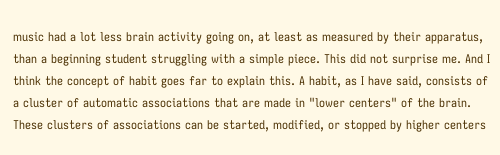music had a lot less brain activity going on, at least as measured by their apparatus, than a beginning student struggling with a simple piece. This did not surprise me. And I think the concept of habit goes far to explain this. A habit, as I have said, consists of a cluster of automatic associations that are made in "lower centers" of the brain. These clusters of associations can be started, modified, or stopped by higher centers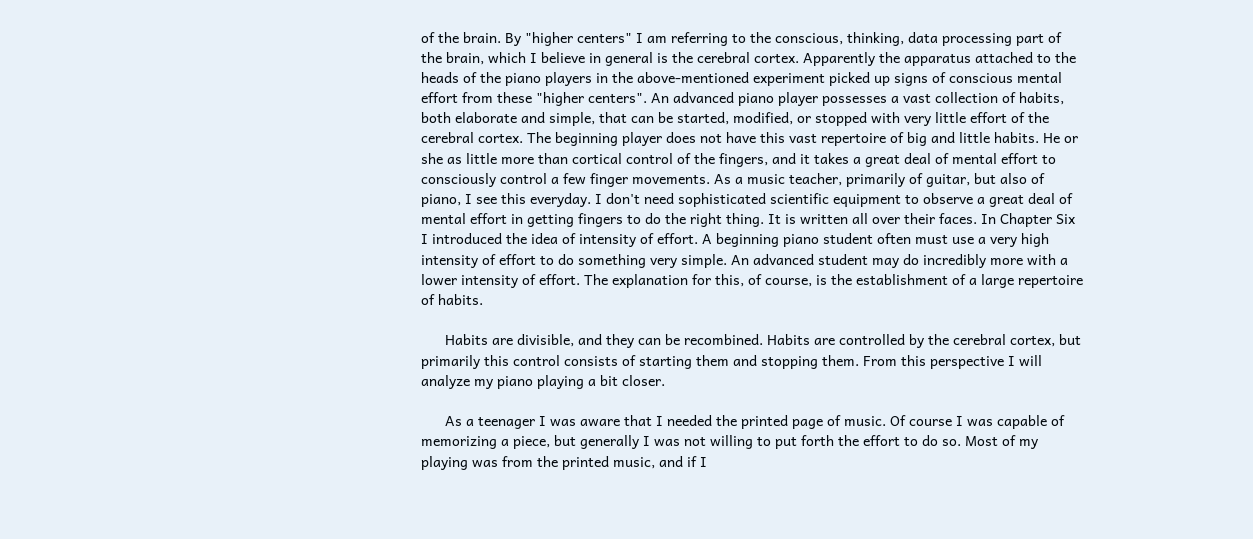of the brain. By "higher centers" I am referring to the conscious, thinking, data processing part of the brain, which I believe in general is the cerebral cortex. Apparently the apparatus attached to the heads of the piano players in the above-mentioned experiment picked up signs of conscious mental effort from these "higher centers". An advanced piano player possesses a vast collection of habits, both elaborate and simple, that can be started, modified, or stopped with very little effort of the cerebral cortex. The beginning player does not have this vast repertoire of big and little habits. He or she as little more than cortical control of the fingers, and it takes a great deal of mental effort to consciously control a few finger movements. As a music teacher, primarily of guitar, but also of piano, I see this everyday. I don't need sophisticated scientific equipment to observe a great deal of mental effort in getting fingers to do the right thing. It is written all over their faces. In Chapter Six I introduced the idea of intensity of effort. A beginning piano student often must use a very high intensity of effort to do something very simple. An advanced student may do incredibly more with a lower intensity of effort. The explanation for this, of course, is the establishment of a large repertoire of habits.

      Habits are divisible, and they can be recombined. Habits are controlled by the cerebral cortex, but primarily this control consists of starting them and stopping them. From this perspective I will analyze my piano playing a bit closer.

      As a teenager I was aware that I needed the printed page of music. Of course I was capable of memorizing a piece, but generally I was not willing to put forth the effort to do so. Most of my playing was from the printed music, and if I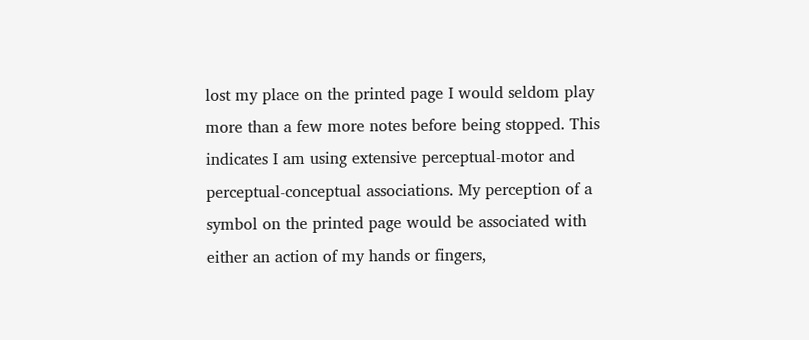lost my place on the printed page I would seldom play more than a few more notes before being stopped. This indicates I am using extensive perceptual-motor and perceptual-conceptual associations. My perception of a symbol on the printed page would be associated with either an action of my hands or fingers,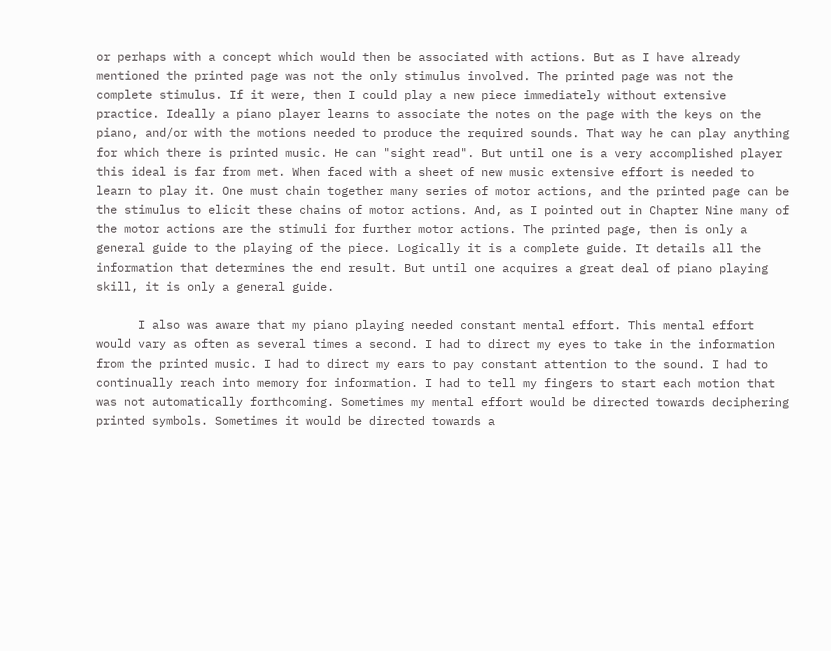or perhaps with a concept which would then be associated with actions. But as I have already mentioned the printed page was not the only stimulus involved. The printed page was not the complete stimulus. If it were, then I could play a new piece immediately without extensive practice. Ideally a piano player learns to associate the notes on the page with the keys on the piano, and/or with the motions needed to produce the required sounds. That way he can play anything for which there is printed music. He can "sight read". But until one is a very accomplished player this ideal is far from met. When faced with a sheet of new music extensive effort is needed to learn to play it. One must chain together many series of motor actions, and the printed page can be the stimulus to elicit these chains of motor actions. And, as I pointed out in Chapter Nine many of the motor actions are the stimuli for further motor actions. The printed page, then is only a general guide to the playing of the piece. Logically it is a complete guide. It details all the information that determines the end result. But until one acquires a great deal of piano playing skill, it is only a general guide.

      I also was aware that my piano playing needed constant mental effort. This mental effort would vary as often as several times a second. I had to direct my eyes to take in the information from the printed music. I had to direct my ears to pay constant attention to the sound. I had to continually reach into memory for information. I had to tell my fingers to start each motion that was not automatically forthcoming. Sometimes my mental effort would be directed towards deciphering printed symbols. Sometimes it would be directed towards a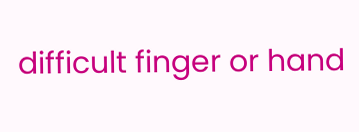difficult finger or hand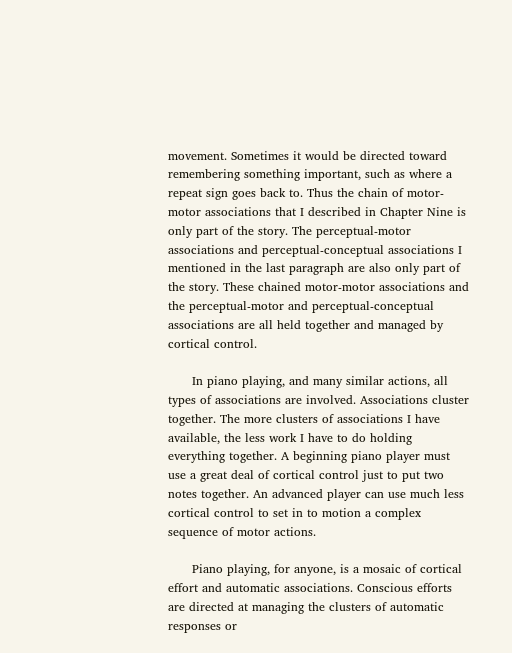movement. Sometimes it would be directed toward remembering something important, such as where a repeat sign goes back to. Thus the chain of motor-motor associations that I described in Chapter Nine is only part of the story. The perceptual-motor associations and perceptual-conceptual associations I mentioned in the last paragraph are also only part of the story. These chained motor-motor associations and the perceptual-motor and perceptual-conceptual associations are all held together and managed by cortical control.

      In piano playing, and many similar actions, all types of associations are involved. Associations cluster together. The more clusters of associations I have available, the less work I have to do holding everything together. A beginning piano player must use a great deal of cortical control just to put two notes together. An advanced player can use much less cortical control to set in to motion a complex sequence of motor actions.

      Piano playing, for anyone, is a mosaic of cortical effort and automatic associations. Conscious efforts are directed at managing the clusters of automatic responses or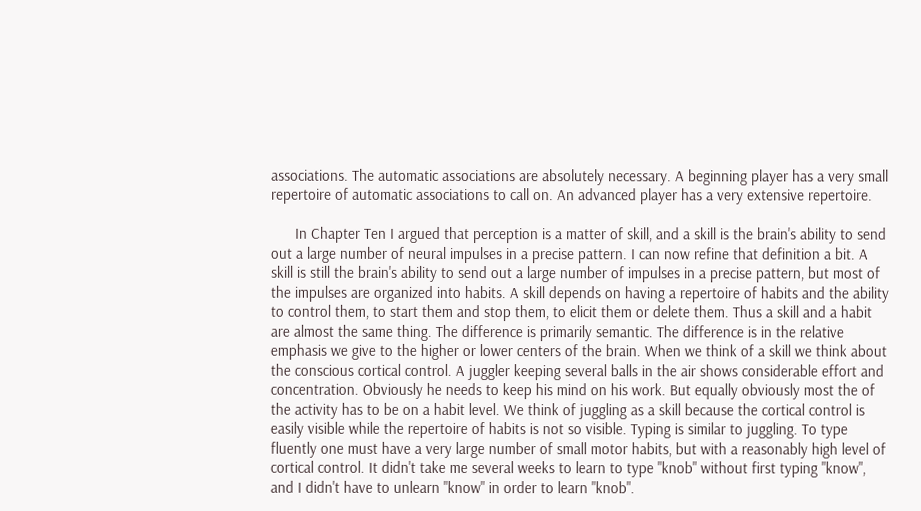associations. The automatic associations are absolutely necessary. A beginning player has a very small repertoire of automatic associations to call on. An advanced player has a very extensive repertoire.

      In Chapter Ten I argued that perception is a matter of skill, and a skill is the brain's ability to send out a large number of neural impulses in a precise pattern. I can now refine that definition a bit. A skill is still the brain's ability to send out a large number of impulses in a precise pattern, but most of the impulses are organized into habits. A skill depends on having a repertoire of habits and the ability to control them, to start them and stop them, to elicit them or delete them. Thus a skill and a habit are almost the same thing. The difference is primarily semantic. The difference is in the relative emphasis we give to the higher or lower centers of the brain. When we think of a skill we think about the conscious cortical control. A juggler keeping several balls in the air shows considerable effort and concentration. Obviously he needs to keep his mind on his work. But equally obviously most the of the activity has to be on a habit level. We think of juggling as a skill because the cortical control is easily visible while the repertoire of habits is not so visible. Typing is similar to juggling. To type fluently one must have a very large number of small motor habits, but with a reasonably high level of cortical control. It didn't take me several weeks to learn to type "knob" without first typing "know", and I didn't have to unlearn "know" in order to learn "knob".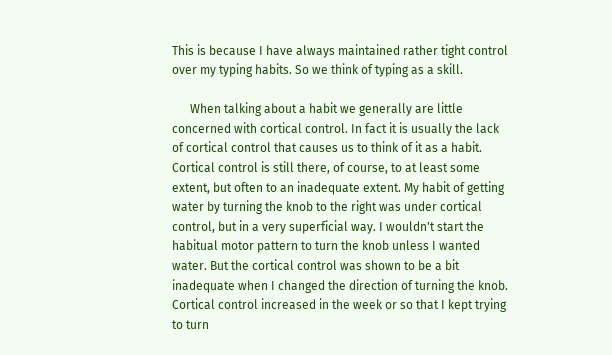This is because I have always maintained rather tight control over my typing habits. So we think of typing as a skill.

      When talking about a habit we generally are little concerned with cortical control. In fact it is usually the lack of cortical control that causes us to think of it as a habit. Cortical control is still there, of course, to at least some extent, but often to an inadequate extent. My habit of getting water by turning the knob to the right was under cortical control, but in a very superficial way. I wouldn't start the habitual motor pattern to turn the knob unless I wanted water. But the cortical control was shown to be a bit inadequate when I changed the direction of turning the knob. Cortical control increased in the week or so that I kept trying to turn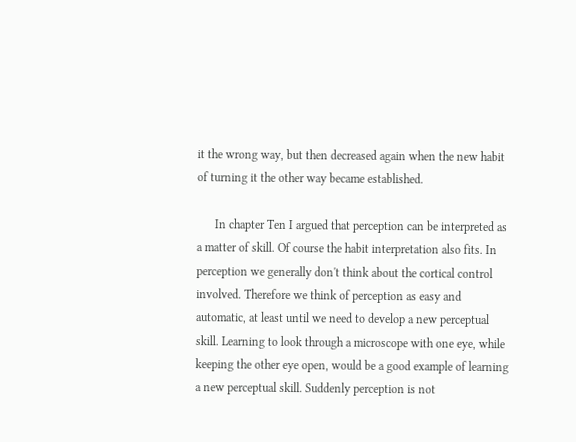it the wrong way, but then decreased again when the new habit of turning it the other way became established.

      In chapter Ten I argued that perception can be interpreted as a matter of skill. Of course the habit interpretation also fits. In perception we generally don't think about the cortical control involved. Therefore we think of perception as easy and automatic, at least until we need to develop a new perceptual skill. Learning to look through a microscope with one eye, while keeping the other eye open, would be a good example of learning a new perceptual skill. Suddenly perception is not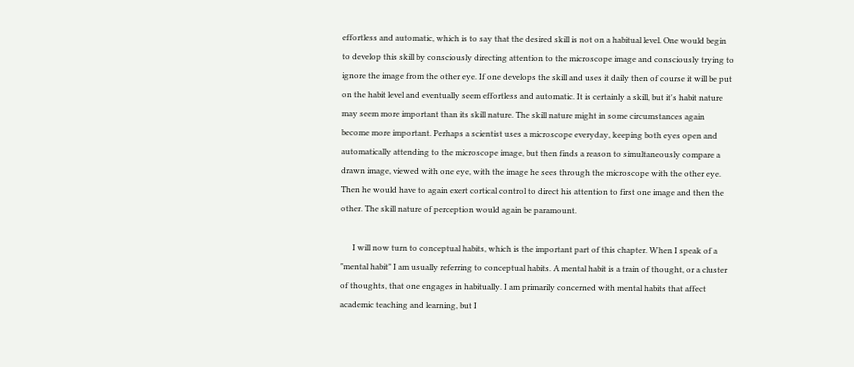effortless and automatic, which is to say that the desired skill is not on a habitual level. One would begin to develop this skill by consciously directing attention to the microscope image and consciously trying to ignore the image from the other eye. If one develops the skill and uses it daily then of course it will be put on the habit level and eventually seem effortless and automatic. It is certainly a skill, but it's habit nature may seem more important than its skill nature. The skill nature might in some circumstances again become more important. Perhaps a scientist uses a microscope everyday, keeping both eyes open and automatically attending to the microscope image, but then finds a reason to simultaneously compare a drawn image, viewed with one eye, with the image he sees through the microscope with the other eye. Then he would have to again exert cortical control to direct his attention to first one image and then the other. The skill nature of perception would again be paramount.

      I will now turn to conceptual habits, which is the important part of this chapter. When I speak of a "mental habit" I am usually referring to conceptual habits. A mental habit is a train of thought, or a cluster of thoughts, that one engages in habitually. I am primarily concerned with mental habits that affect academic teaching and learning, but I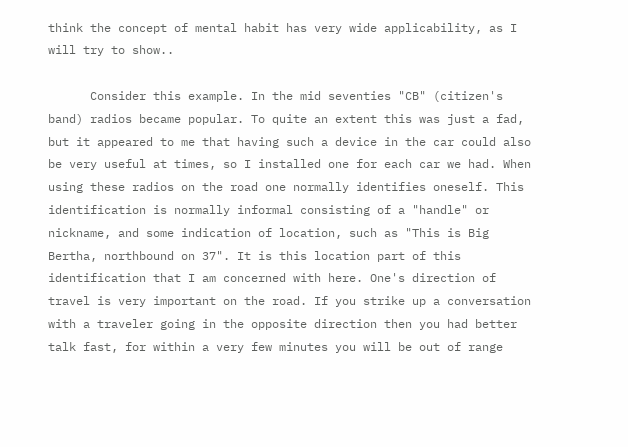think the concept of mental habit has very wide applicability, as I will try to show..

      Consider this example. In the mid seventies "CB" (citizen's band) radios became popular. To quite an extent this was just a fad, but it appeared to me that having such a device in the car could also be very useful at times, so I installed one for each car we had. When using these radios on the road one normally identifies oneself. This identification is normally informal consisting of a "handle" or nickname, and some indication of location, such as "This is Big Bertha, northbound on 37". It is this location part of this identification that I am concerned with here. One's direction of travel is very important on the road. If you strike up a conversation with a traveler going in the opposite direction then you had better talk fast, for within a very few minutes you will be out of range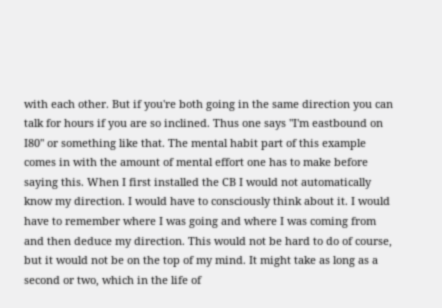with each other. But if you're both going in the same direction you can talk for hours if you are so inclined. Thus one says "I'm eastbound on I80" or something like that. The mental habit part of this example comes in with the amount of mental effort one has to make before saying this. When I first installed the CB I would not automatically know my direction. I would have to consciously think about it. I would have to remember where I was going and where I was coming from and then deduce my direction. This would not be hard to do of course, but it would not be on the top of my mind. It might take as long as a second or two, which in the life of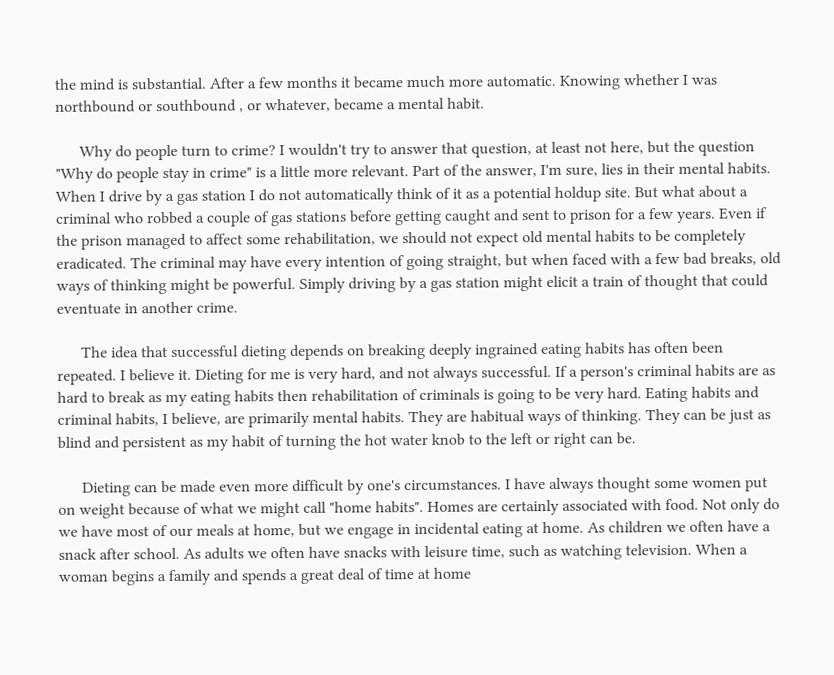the mind is substantial. After a few months it became much more automatic. Knowing whether I was northbound or southbound , or whatever, became a mental habit.

      Why do people turn to crime? I wouldn't try to answer that question, at least not here, but the question "Why do people stay in crime" is a little more relevant. Part of the answer, I'm sure, lies in their mental habits. When I drive by a gas station I do not automatically think of it as a potential holdup site. But what about a criminal who robbed a couple of gas stations before getting caught and sent to prison for a few years. Even if the prison managed to affect some rehabilitation, we should not expect old mental habits to be completely eradicated. The criminal may have every intention of going straight, but when faced with a few bad breaks, old ways of thinking might be powerful. Simply driving by a gas station might elicit a train of thought that could eventuate in another crime.

      The idea that successful dieting depends on breaking deeply ingrained eating habits has often been repeated. I believe it. Dieting for me is very hard, and not always successful. If a person's criminal habits are as hard to break as my eating habits then rehabilitation of criminals is going to be very hard. Eating habits and criminal habits, I believe, are primarily mental habits. They are habitual ways of thinking. They can be just as blind and persistent as my habit of turning the hot water knob to the left or right can be.

      Dieting can be made even more difficult by one's circumstances. I have always thought some women put on weight because of what we might call "home habits". Homes are certainly associated with food. Not only do we have most of our meals at home, but we engage in incidental eating at home. As children we often have a snack after school. As adults we often have snacks with leisure time, such as watching television. When a woman begins a family and spends a great deal of time at home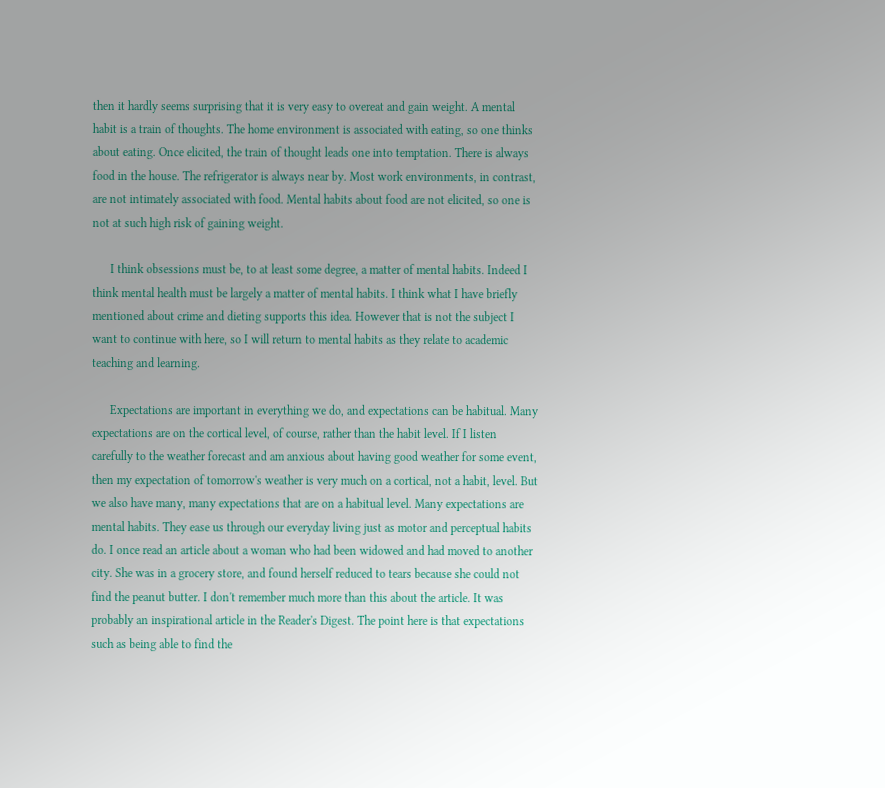then it hardly seems surprising that it is very easy to overeat and gain weight. A mental habit is a train of thoughts. The home environment is associated with eating, so one thinks about eating. Once elicited, the train of thought leads one into temptation. There is always food in the house. The refrigerator is always near by. Most work environments, in contrast, are not intimately associated with food. Mental habits about food are not elicited, so one is not at such high risk of gaining weight.

      I think obsessions must be, to at least some degree, a matter of mental habits. Indeed I think mental health must be largely a matter of mental habits. I think what I have briefly mentioned about crime and dieting supports this idea. However that is not the subject I want to continue with here, so I will return to mental habits as they relate to academic teaching and learning.

      Expectations are important in everything we do, and expectations can be habitual. Many expectations are on the cortical level, of course, rather than the habit level. If I listen carefully to the weather forecast and am anxious about having good weather for some event, then my expectation of tomorrow's weather is very much on a cortical, not a habit, level. But we also have many, many expectations that are on a habitual level. Many expectations are mental habits. They ease us through our everyday living just as motor and perceptual habits do. I once read an article about a woman who had been widowed and had moved to another city. She was in a grocery store, and found herself reduced to tears because she could not find the peanut butter. I don't remember much more than this about the article. It was probably an inspirational article in the Reader's Digest. The point here is that expectations such as being able to find the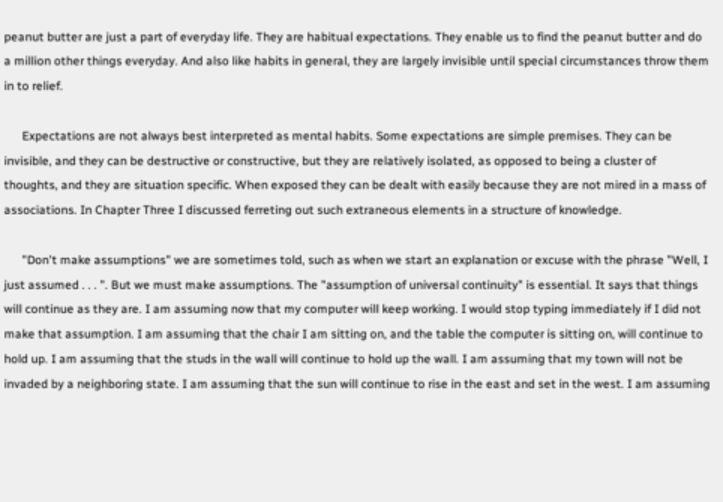peanut butter are just a part of everyday life. They are habitual expectations. They enable us to find the peanut butter and do a million other things everyday. And also like habits in general, they are largely invisible until special circumstances throw them in to relief.

      Expectations are not always best interpreted as mental habits. Some expectations are simple premises. They can be invisible, and they can be destructive or constructive, but they are relatively isolated, as opposed to being a cluster of thoughts, and they are situation specific. When exposed they can be dealt with easily because they are not mired in a mass of associations. In Chapter Three I discussed ferreting out such extraneous elements in a structure of knowledge.

      "Don't make assumptions" we are sometimes told, such as when we start an explanation or excuse with the phrase "Well, I just assumed . . . ". But we must make assumptions. The "assumption of universal continuity" is essential. It says that things will continue as they are. I am assuming now that my computer will keep working. I would stop typing immediately if I did not make that assumption. I am assuming that the chair I am sitting on, and the table the computer is sitting on, will continue to hold up. I am assuming that the studs in the wall will continue to hold up the wall. I am assuming that my town will not be invaded by a neighboring state. I am assuming that the sun will continue to rise in the east and set in the west. I am assuming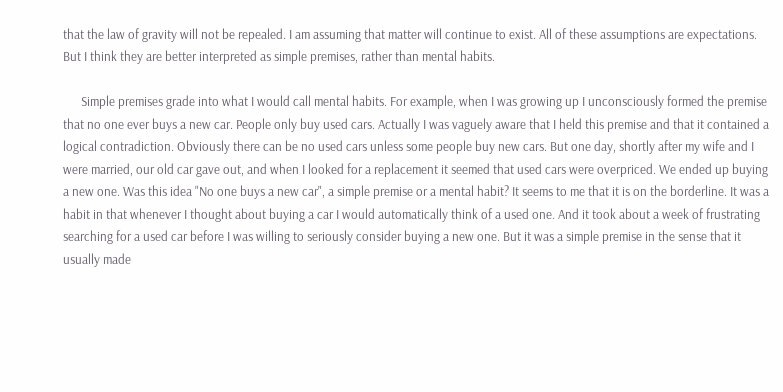that the law of gravity will not be repealed. I am assuming that matter will continue to exist. All of these assumptions are expectations. But I think they are better interpreted as simple premises, rather than mental habits.

      Simple premises grade into what I would call mental habits. For example, when I was growing up I unconsciously formed the premise that no one ever buys a new car. People only buy used cars. Actually I was vaguely aware that I held this premise and that it contained a logical contradiction. Obviously there can be no used cars unless some people buy new cars. But one day, shortly after my wife and I were married, our old car gave out, and when I looked for a replacement it seemed that used cars were overpriced. We ended up buying a new one. Was this idea "No one buys a new car", a simple premise or a mental habit? It seems to me that it is on the borderline. It was a habit in that whenever I thought about buying a car I would automatically think of a used one. And it took about a week of frustrating searching for a used car before I was willing to seriously consider buying a new one. But it was a simple premise in the sense that it usually made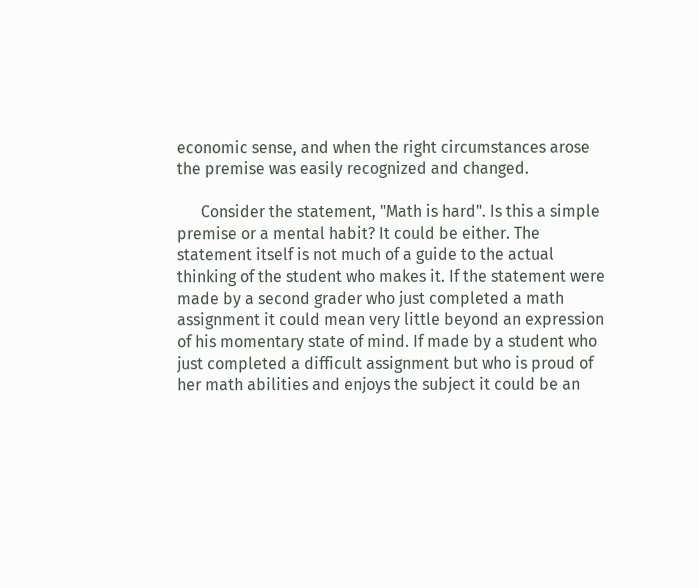economic sense, and when the right circumstances arose the premise was easily recognized and changed.

      Consider the statement, "Math is hard". Is this a simple premise or a mental habit? It could be either. The statement itself is not much of a guide to the actual thinking of the student who makes it. If the statement were made by a second grader who just completed a math assignment it could mean very little beyond an expression of his momentary state of mind. If made by a student who just completed a difficult assignment but who is proud of her math abilities and enjoys the subject it could be an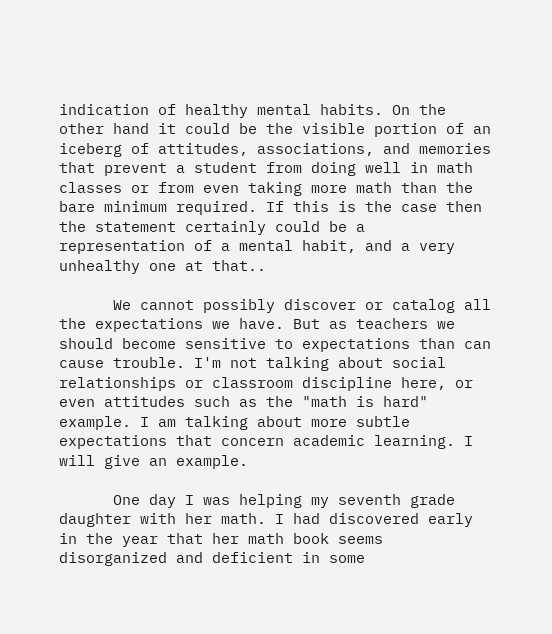indication of healthy mental habits. On the other hand it could be the visible portion of an iceberg of attitudes, associations, and memories that prevent a student from doing well in math classes or from even taking more math than the bare minimum required. If this is the case then the statement certainly could be a representation of a mental habit, and a very unhealthy one at that..

      We cannot possibly discover or catalog all the expectations we have. But as teachers we should become sensitive to expectations than can cause trouble. I'm not talking about social relationships or classroom discipline here, or even attitudes such as the "math is hard" example. I am talking about more subtle expectations that concern academic learning. I will give an example.

      One day I was helping my seventh grade daughter with her math. I had discovered early in the year that her math book seems disorganized and deficient in some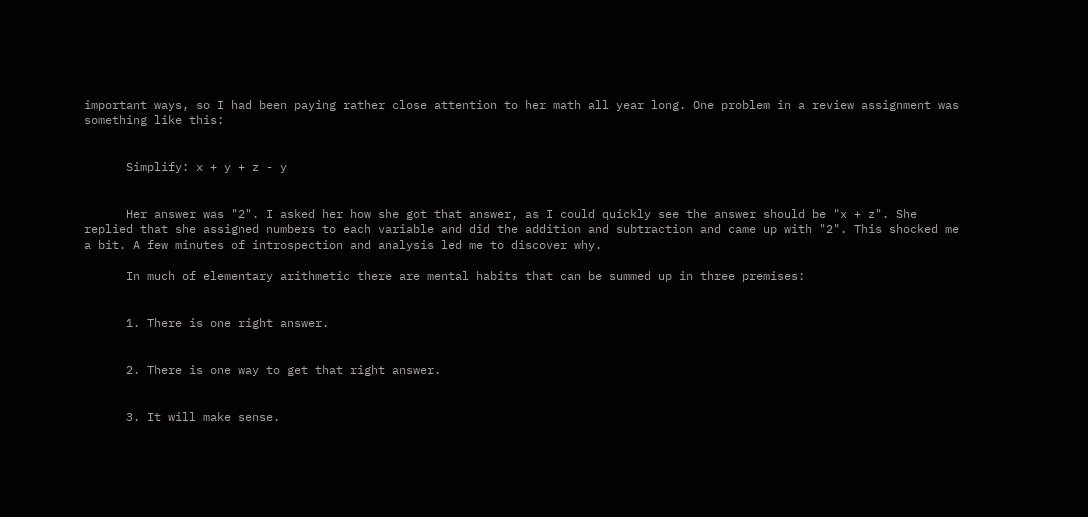important ways, so I had been paying rather close attention to her math all year long. One problem in a review assignment was something like this:


      Simplify: x + y + z - y


      Her answer was "2". I asked her how she got that answer, as I could quickly see the answer should be "x + z". She replied that she assigned numbers to each variable and did the addition and subtraction and came up with "2". This shocked me a bit. A few minutes of introspection and analysis led me to discover why.

      In much of elementary arithmetic there are mental habits that can be summed up in three premises:


      1. There is one right answer.


      2. There is one way to get that right answer.


      3. It will make sense.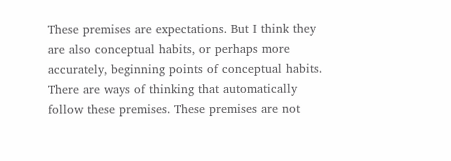These premises are expectations. But I think they are also conceptual habits, or perhaps more accurately, beginning points of conceptual habits. There are ways of thinking that automatically follow these premises. These premises are not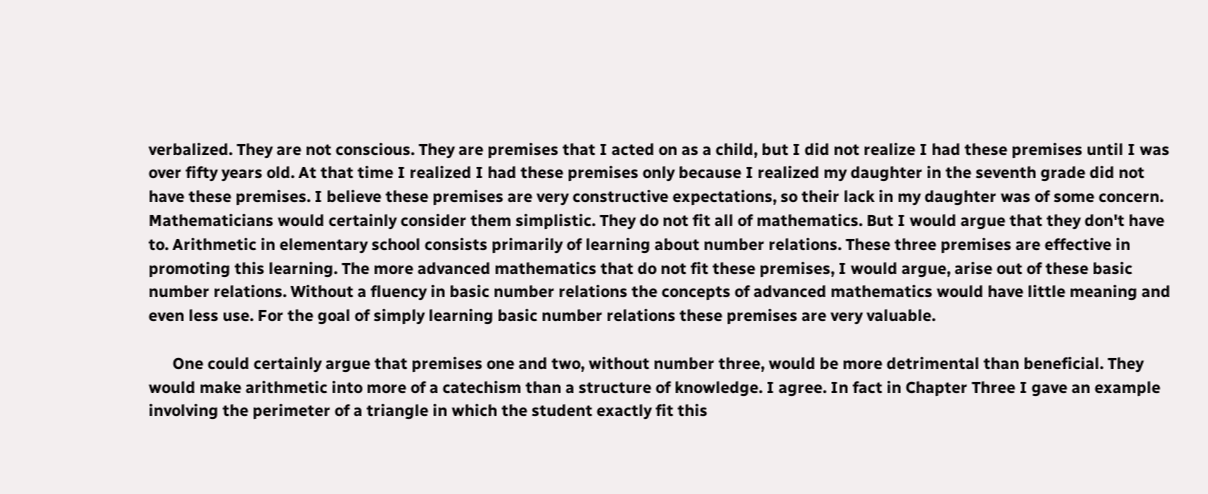verbalized. They are not conscious. They are premises that I acted on as a child, but I did not realize I had these premises until I was over fifty years old. At that time I realized I had these premises only because I realized my daughter in the seventh grade did not have these premises. I believe these premises are very constructive expectations, so their lack in my daughter was of some concern. Mathematicians would certainly consider them simplistic. They do not fit all of mathematics. But I would argue that they don't have to. Arithmetic in elementary school consists primarily of learning about number relations. These three premises are effective in promoting this learning. The more advanced mathematics that do not fit these premises, I would argue, arise out of these basic number relations. Without a fluency in basic number relations the concepts of advanced mathematics would have little meaning and even less use. For the goal of simply learning basic number relations these premises are very valuable.

      One could certainly argue that premises one and two, without number three, would be more detrimental than beneficial. They would make arithmetic into more of a catechism than a structure of knowledge. I agree. In fact in Chapter Three I gave an example involving the perimeter of a triangle in which the student exactly fit this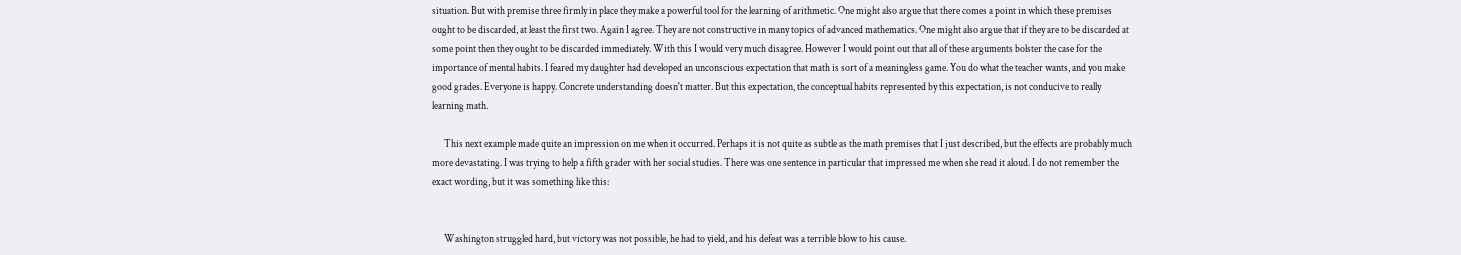situation. But with premise three firmly in place they make a powerful tool for the learning of arithmetic. One might also argue that there comes a point in which these premises ought to be discarded, at least the first two. Again I agree. They are not constructive in many topics of advanced mathematics. One might also argue that if they are to be discarded at some point then they ought to be discarded immediately. With this I would very much disagree. However I would point out that all of these arguments bolster the case for the importance of mental habits. I feared my daughter had developed an unconscious expectation that math is sort of a meaningless game. You do what the teacher wants, and you make good grades. Everyone is happy. Concrete understanding doesn't matter. But this expectation, the conceptual habits represented by this expectation, is not conducive to really learning math.

      This next example made quite an impression on me when it occurred. Perhaps it is not quite as subtle as the math premises that I just described, but the effects are probably much more devastating. I was trying to help a fifth grader with her social studies. There was one sentence in particular that impressed me when she read it aloud. I do not remember the exact wording, but it was something like this:


      Washington struggled hard, but victory was not possible, he had to yield, and his defeat was a terrible blow to his cause.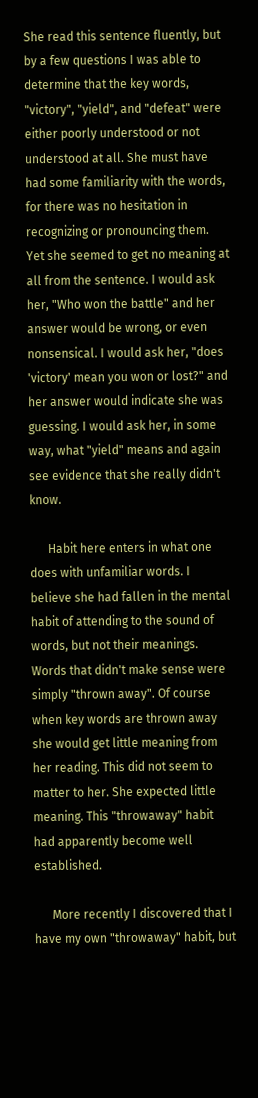She read this sentence fluently, but by a few questions I was able to determine that the key words, "victory", "yield", and "defeat" were either poorly understood or not understood at all. She must have had some familiarity with the words, for there was no hesitation in recognizing or pronouncing them. Yet she seemed to get no meaning at all from the sentence. I would ask her, "Who won the battle" and her answer would be wrong, or even nonsensical. I would ask her, "does 'victory' mean you won or lost?" and her answer would indicate she was guessing. I would ask her, in some way, what "yield" means and again see evidence that she really didn't know.

      Habit here enters in what one does with unfamiliar words. I believe she had fallen in the mental habit of attending to the sound of words, but not their meanings. Words that didn't make sense were simply "thrown away". Of course when key words are thrown away she would get little meaning from her reading. This did not seem to matter to her. She expected little meaning. This "throwaway" habit had apparently become well established.

      More recently I discovered that I have my own "throwaway" habit, but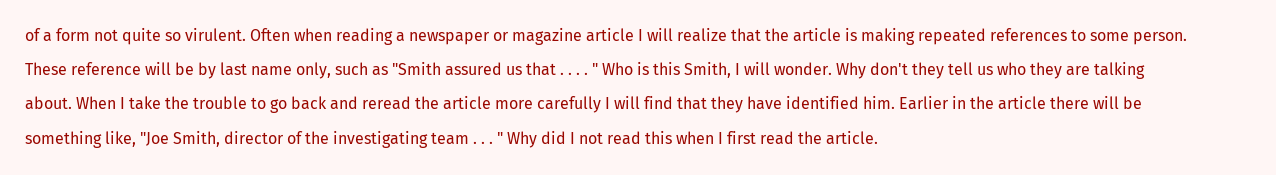of a form not quite so virulent. Often when reading a newspaper or magazine article I will realize that the article is making repeated references to some person. These reference will be by last name only, such as "Smith assured us that . . . . " Who is this Smith, I will wonder. Why don't they tell us who they are talking about. When I take the trouble to go back and reread the article more carefully I will find that they have identified him. Earlier in the article there will be something like, "Joe Smith, director of the investigating team . . . " Why did I not read this when I first read the article.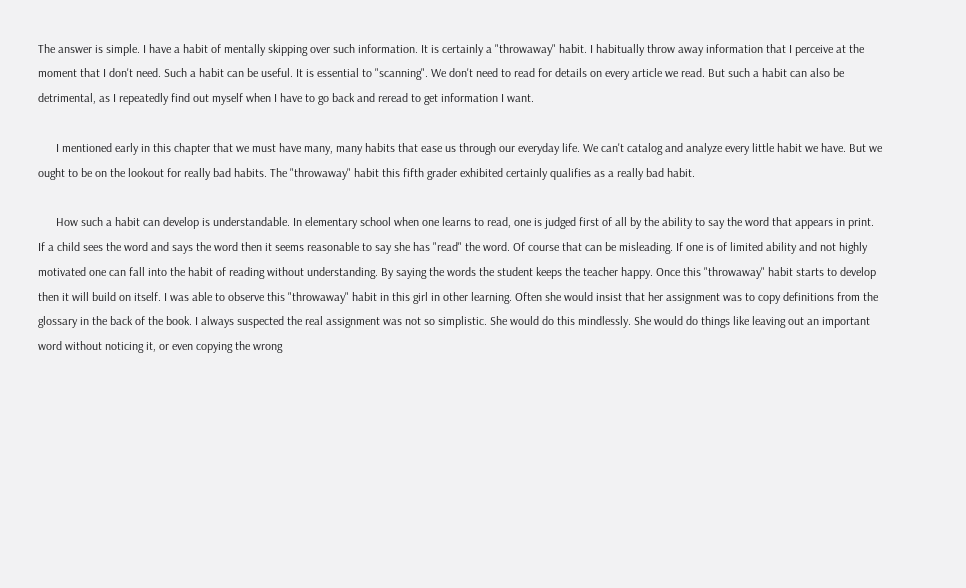The answer is simple. I have a habit of mentally skipping over such information. It is certainly a "throwaway" habit. I habitually throw away information that I perceive at the moment that I don't need. Such a habit can be useful. It is essential to "scanning". We don't need to read for details on every article we read. But such a habit can also be detrimental, as I repeatedly find out myself when I have to go back and reread to get information I want.

      I mentioned early in this chapter that we must have many, many habits that ease us through our everyday life. We can't catalog and analyze every little habit we have. But we ought to be on the lookout for really bad habits. The "throwaway" habit this fifth grader exhibited certainly qualifies as a really bad habit.

      How such a habit can develop is understandable. In elementary school when one learns to read, one is judged first of all by the ability to say the word that appears in print. If a child sees the word and says the word then it seems reasonable to say she has "read" the word. Of course that can be misleading. If one is of limited ability and not highly motivated one can fall into the habit of reading without understanding. By saying the words the student keeps the teacher happy. Once this "throwaway" habit starts to develop then it will build on itself. I was able to observe this "throwaway" habit in this girl in other learning. Often she would insist that her assignment was to copy definitions from the glossary in the back of the book. I always suspected the real assignment was not so simplistic. She would do this mindlessly. She would do things like leaving out an important word without noticing it, or even copying the wrong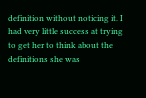definition without noticing it. I had very little success at trying to get her to think about the definitions she was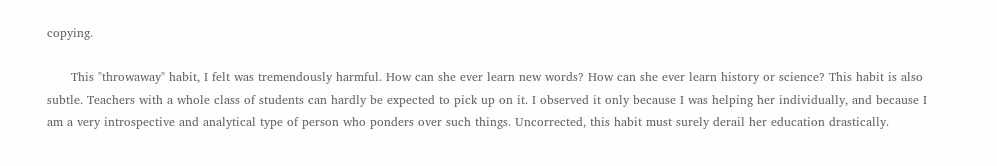copying.

      This "throwaway" habit, I felt was tremendously harmful. How can she ever learn new words? How can she ever learn history or science? This habit is also subtle. Teachers with a whole class of students can hardly be expected to pick up on it. I observed it only because I was helping her individually, and because I am a very introspective and analytical type of person who ponders over such things. Uncorrected, this habit must surely derail her education drastically.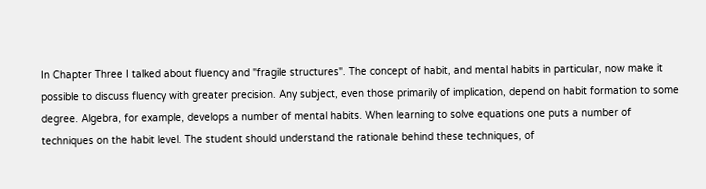In Chapter Three I talked about fluency and "fragile structures". The concept of habit, and mental habits in particular, now make it possible to discuss fluency with greater precision. Any subject, even those primarily of implication, depend on habit formation to some degree. Algebra, for example, develops a number of mental habits. When learning to solve equations one puts a number of techniques on the habit level. The student should understand the rationale behind these techniques, of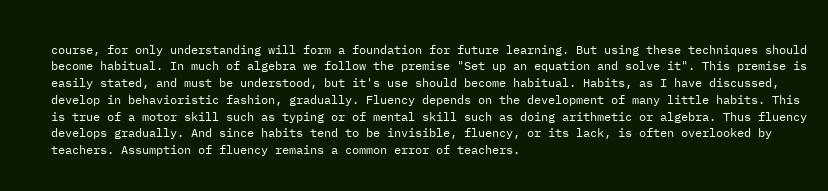course, for only understanding will form a foundation for future learning. But using these techniques should become habitual. In much of algebra we follow the premise "Set up an equation and solve it". This premise is easily stated, and must be understood, but it's use should become habitual. Habits, as I have discussed, develop in behavioristic fashion, gradually. Fluency depends on the development of many little habits. This is true of a motor skill such as typing or of mental skill such as doing arithmetic or algebra. Thus fluency develops gradually. And since habits tend to be invisible, fluency, or its lack, is often overlooked by teachers. Assumption of fluency remains a common error of teachers.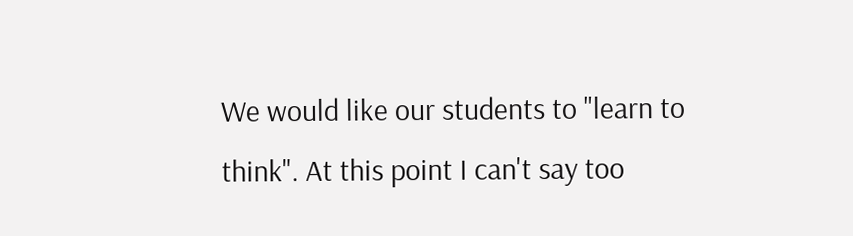We would like our students to "learn to think". At this point I can't say too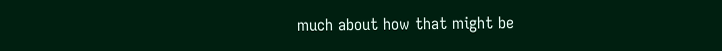much about how that might be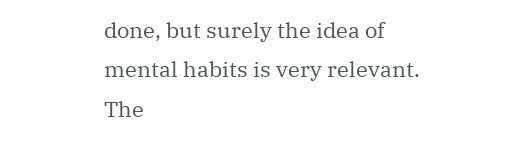done, but surely the idea of mental habits is very relevant. The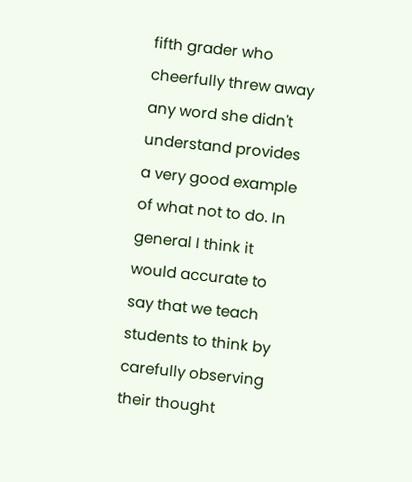fifth grader who cheerfully threw away any word she didn't understand provides a very good example of what not to do. In general I think it would accurate to say that we teach students to think by carefully observing their thought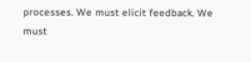processes. We must elicit feedback. We must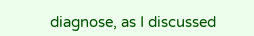diagnose, as I discussed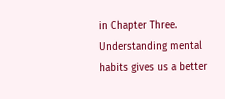in Chapter Three. Understanding mental habits gives us a better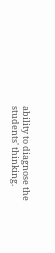ability to diagnose the students' thinking.